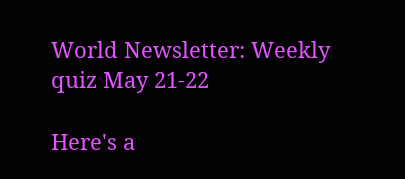World Newsletter: Weekly quiz May 21-22

Here's a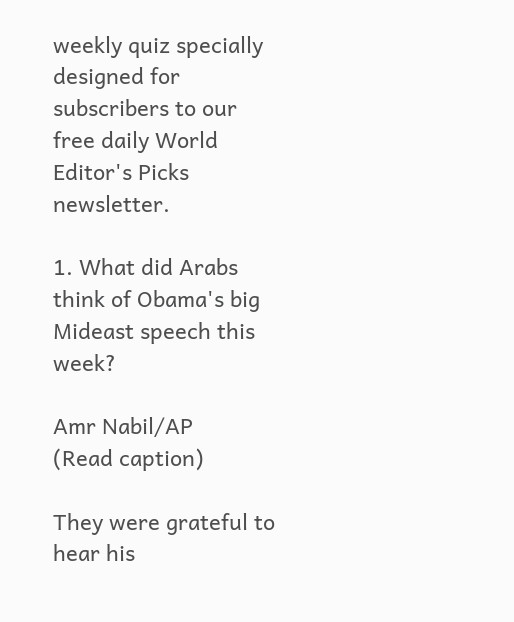weekly quiz specially designed for subscribers to our free daily World Editor's Picks newsletter.

1. What did Arabs think of Obama's big Mideast speech this week?

Amr Nabil/AP
(Read caption)

They were grateful to hear his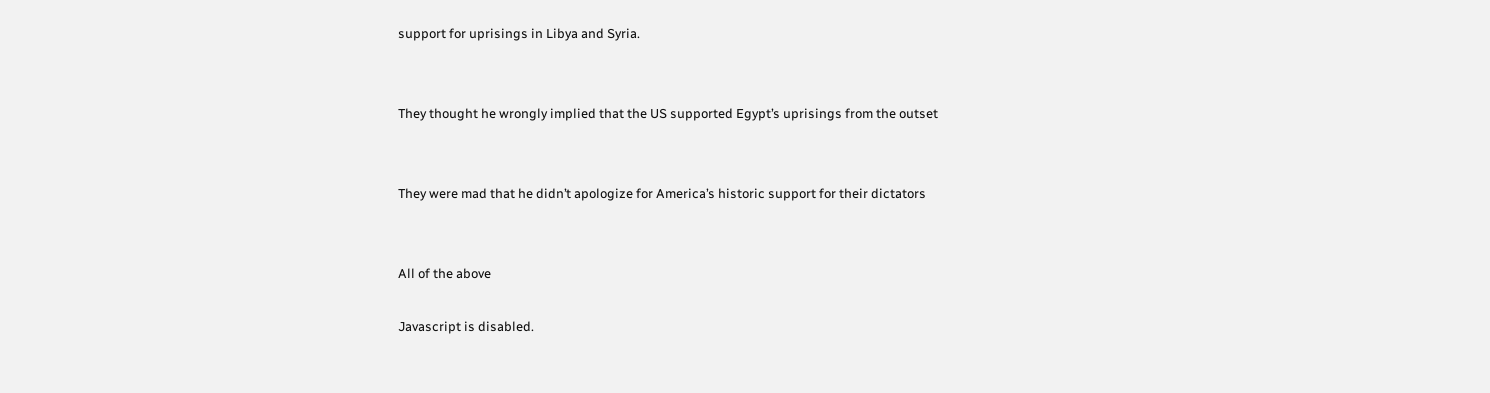support for uprisings in Libya and Syria.


They thought he wrongly implied that the US supported Egypt’s uprisings from the outset


They were mad that he didn’t apologize for America’s historic support for their dictators


All of the above

Javascript is disabled.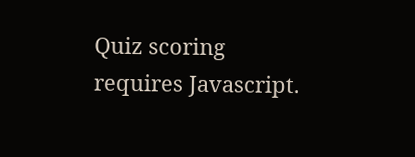Quiz scoring requires Javascript.